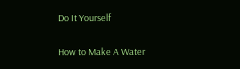Do It Yourself

How to Make A Water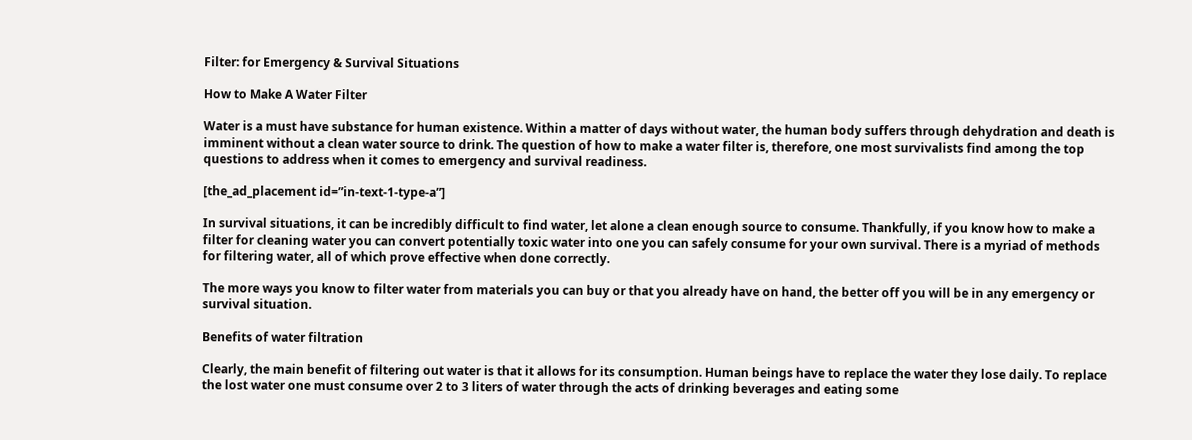Filter: for Emergency & Survival Situations

How to Make A Water Filter

Water is a must have substance for human existence. Within a matter of days without water, the human body suffers through dehydration and death is imminent without a clean water source to drink. The question of how to make a water filter is, therefore, one most survivalists find among the top questions to address when it comes to emergency and survival readiness.

[the_ad_placement id=”in-text-1-type-a”]

In survival situations, it can be incredibly difficult to find water, let alone a clean enough source to consume. Thankfully, if you know how to make a filter for cleaning water you can convert potentially toxic water into one you can safely consume for your own survival. There is a myriad of methods for filtering water, all of which prove effective when done correctly.

The more ways you know to filter water from materials you can buy or that you already have on hand, the better off you will be in any emergency or survival situation.

Benefits of water filtration

Clearly, the main benefit of filtering out water is that it allows for its consumption. Human beings have to replace the water they lose daily. To replace the lost water one must consume over 2 to 3 liters of water through the acts of drinking beverages and eating some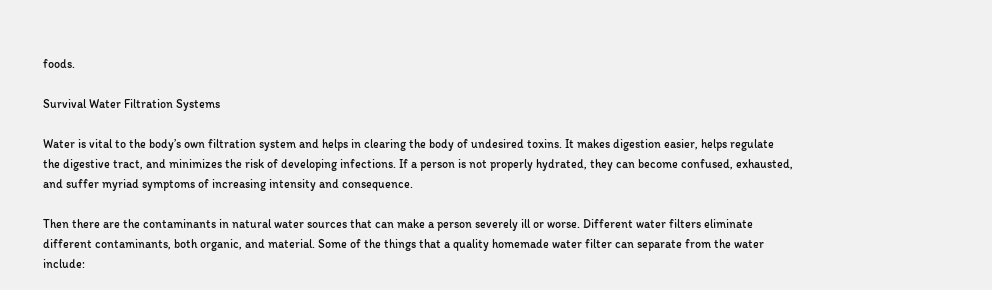foods.

Survival Water Filtration Systems

Water is vital to the body’s own filtration system and helps in clearing the body of undesired toxins. It makes digestion easier, helps regulate the digestive tract, and minimizes the risk of developing infections. If a person is not properly hydrated, they can become confused, exhausted, and suffer myriad symptoms of increasing intensity and consequence.

Then there are the contaminants in natural water sources that can make a person severely ill or worse. Different water filters eliminate different contaminants, both organic, and material. Some of the things that a quality homemade water filter can separate from the water include: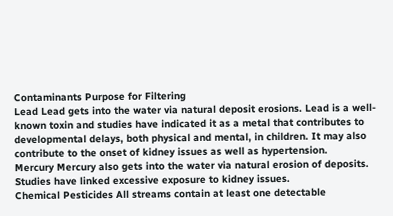Contaminants Purpose for Filtering
Lead Lead gets into the water via natural deposit erosions. Lead is a well-known toxin and studies have indicated it as a metal that contributes to developmental delays, both physical and mental, in children. It may also contribute to the onset of kidney issues as well as hypertension.
Mercury Mercury also gets into the water via natural erosion of deposits. Studies have linked excessive exposure to kidney issues.
Chemical Pesticides All streams contain at least one detectable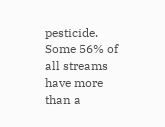pesticide. Some 56% of all streams have more than a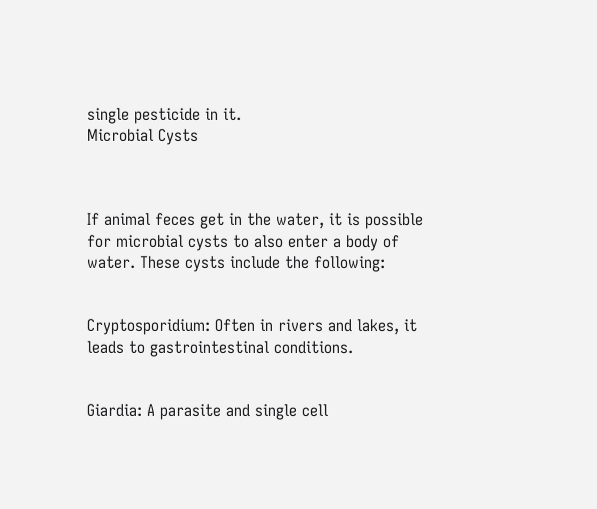single pesticide in it.
Microbial Cysts



If animal feces get in the water, it is possible for microbial cysts to also enter a body of water. These cysts include the following:


Cryptosporidium: Often in rivers and lakes, it leads to gastrointestinal conditions.


Giardia: A parasite and single cell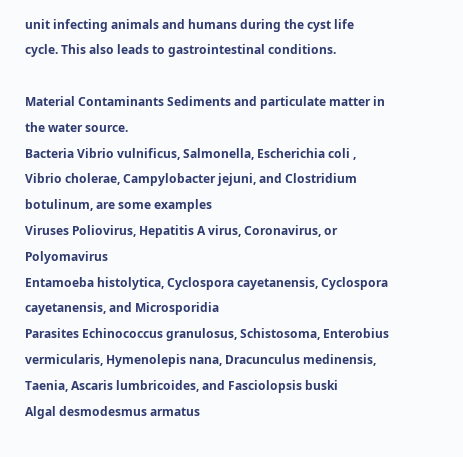unit infecting animals and humans during the cyst life cycle. This also leads to gastrointestinal conditions.

Material Contaminants Sediments and particulate matter in the water source.
Bacteria Vibrio vulnificus, Salmonella, Escherichia coli , Vibrio cholerae, Campylobacter jejuni, and Clostridium botulinum, are some examples
Viruses Poliovirus, Hepatitis A virus, Coronavirus, or Polyomavirus
Entamoeba histolytica, Cyclospora cayetanensis, Cyclospora cayetanensis, and Microsporidia
Parasites Echinococcus granulosus, Schistosoma, Enterobius vermicularis, Hymenolepis nana, Dracunculus medinensis, Taenia, Ascaris lumbricoides, and Fasciolopsis buski
Algal desmodesmus armatus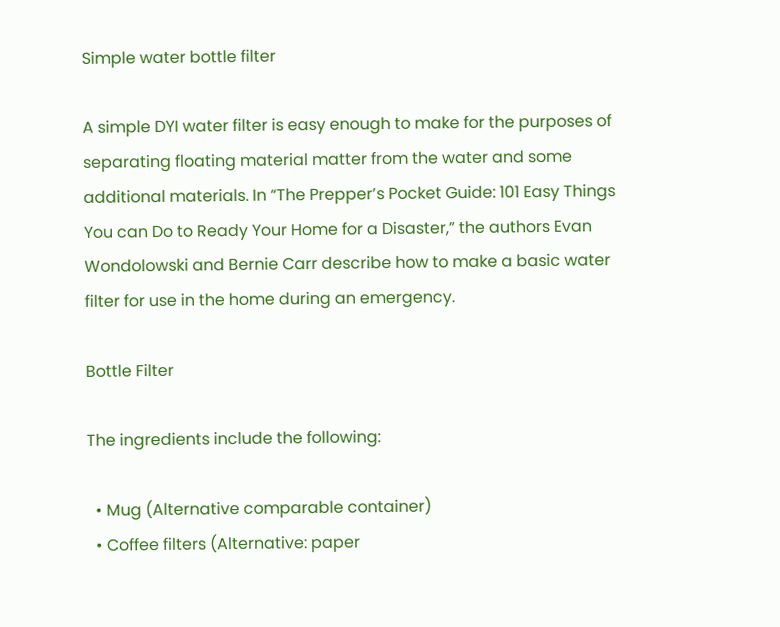Simple water bottle filter

A simple DYI water filter is easy enough to make for the purposes of separating floating material matter from the water and some additional materials. In “The Prepper’s Pocket Guide: 101 Easy Things You can Do to Ready Your Home for a Disaster,” the authors Evan Wondolowski and Bernie Carr describe how to make a basic water filter for use in the home during an emergency.

Bottle Filter

The ingredients include the following:

  • Mug (Alternative comparable container)
  • Coffee filters (Alternative: paper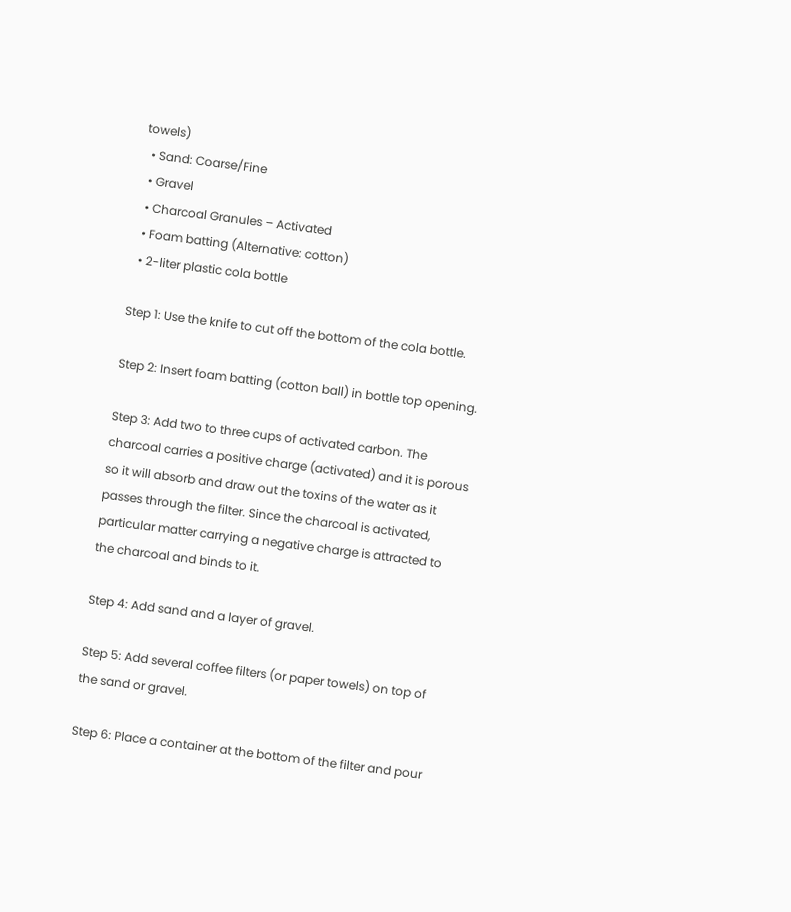towels)
  • Sand: Coarse/Fine
  • Gravel
  • Charcoal Granules – Activated
  • Foam batting (Alternative: cotton)
  • 2-liter plastic cola bottle

Step 1: Use the knife to cut off the bottom of the cola bottle.

Step 2: Insert foam batting (cotton ball) in bottle top opening.

Step 3: Add two to three cups of activated carbon. The charcoal carries a positive charge (activated) and it is porous so it will absorb and draw out the toxins of the water as it passes through the filter. Since the charcoal is activated, particular matter carrying a negative charge is attracted to the charcoal and binds to it.

Step 4: Add sand and a layer of gravel.

Step 5: Add several coffee filters (or paper towels) on top of the sand or gravel.

Step 6: Place a container at the bottom of the filter and pour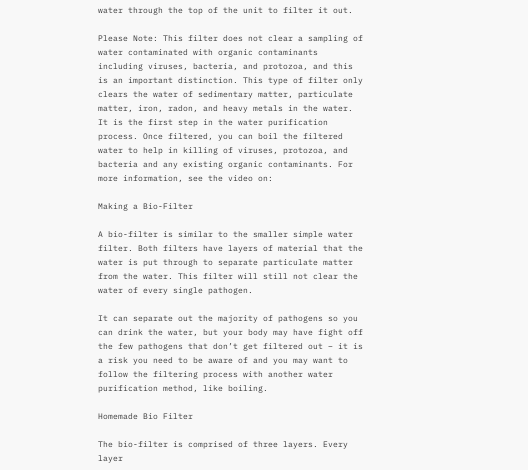water through the top of the unit to filter it out.

Please Note: This filter does not clear a sampling of water contaminated with organic contaminants including viruses, bacteria, and protozoa, and this is an important distinction. This type of filter only clears the water of sedimentary matter, particulate matter, iron, radon, and heavy metals in the water. It is the first step in the water purification process. Once filtered, you can boil the filtered water to help in killing of viruses, protozoa, and bacteria and any existing organic contaminants. For more information, see the video on:

Making a Bio-Filter

A bio-filter is similar to the smaller simple water filter. Both filters have layers of material that the water is put through to separate particulate matter from the water. This filter will still not clear the water of every single pathogen.

It can separate out the majority of pathogens so you can drink the water, but your body may have fight off the few pathogens that don’t get filtered out – it is a risk you need to be aware of and you may want to follow the filtering process with another water purification method, like boiling.

Homemade Bio Filter

The bio-filter is comprised of three layers. Every layer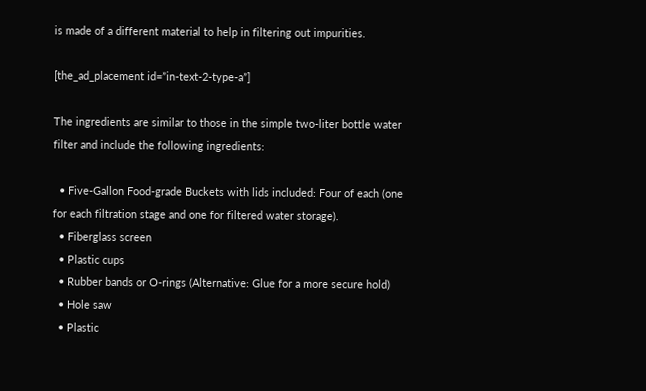is made of a different material to help in filtering out impurities.

[the_ad_placement id=”in-text-2-type-a”]

The ingredients are similar to those in the simple two-liter bottle water filter and include the following ingredients:

  • Five-Gallon Food-grade Buckets with lids included: Four of each (one for each filtration stage and one for filtered water storage).
  • Fiberglass screen
  • Plastic cups
  • Rubber bands or O-rings (Alternative: Glue for a more secure hold)
  • Hole saw
  • Plastic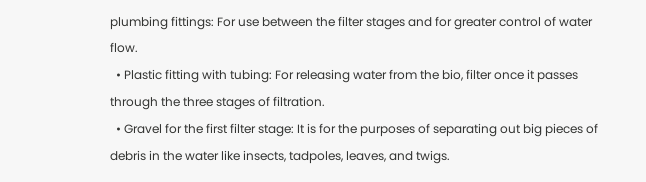plumbing fittings: For use between the filter stages and for greater control of water flow.
  • Plastic fitting with tubing: For releasing water from the bio, filter once it passes through the three stages of filtration.
  • Gravel for the first filter stage: It is for the purposes of separating out big pieces of debris in the water like insects, tadpoles, leaves, and twigs.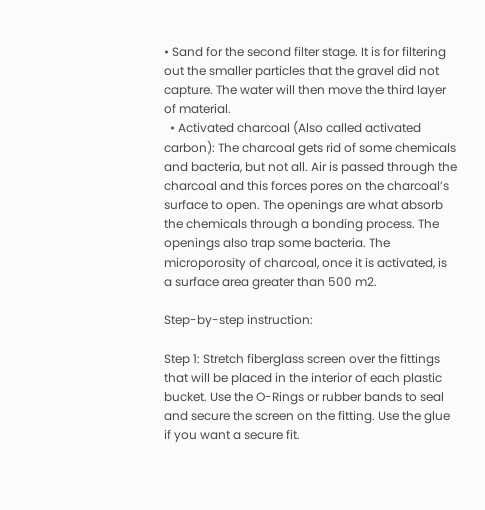• Sand for the second filter stage. It is for filtering out the smaller particles that the gravel did not capture. The water will then move the third layer of material.
  • Activated charcoal (Also called activated carbon): The charcoal gets rid of some chemicals and bacteria, but not all. Air is passed through the charcoal and this forces pores on the charcoal’s surface to open. The openings are what absorb the chemicals through a bonding process. The openings also trap some bacteria. The microporosity of charcoal, once it is activated, is a surface area greater than 500 m2.

Step-by-step instruction:

Step 1: Stretch fiberglass screen over the fittings that will be placed in the interior of each plastic bucket. Use the O-Rings or rubber bands to seal and secure the screen on the fitting. Use the glue if you want a secure fit.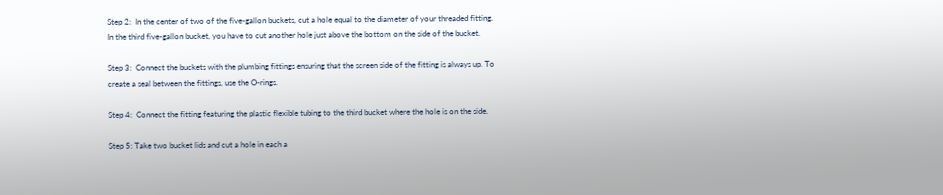Step 2:  In the center of two of the five-gallon buckets, cut a hole equal to the diameter of your threaded fitting. In the third five-gallon bucket, you have to cut another hole just above the bottom on the side of the bucket.

Step 3:  Connect the buckets with the plumbing fittings ensuring that the screen side of the fitting is always up. To create a seal between the fittings, use the O-rings.

Step 4:  Connect the fitting featuring the plastic flexible tubing to the third bucket where the hole is on the side.

Step 5: Take two bucket lids and cut a hole in each a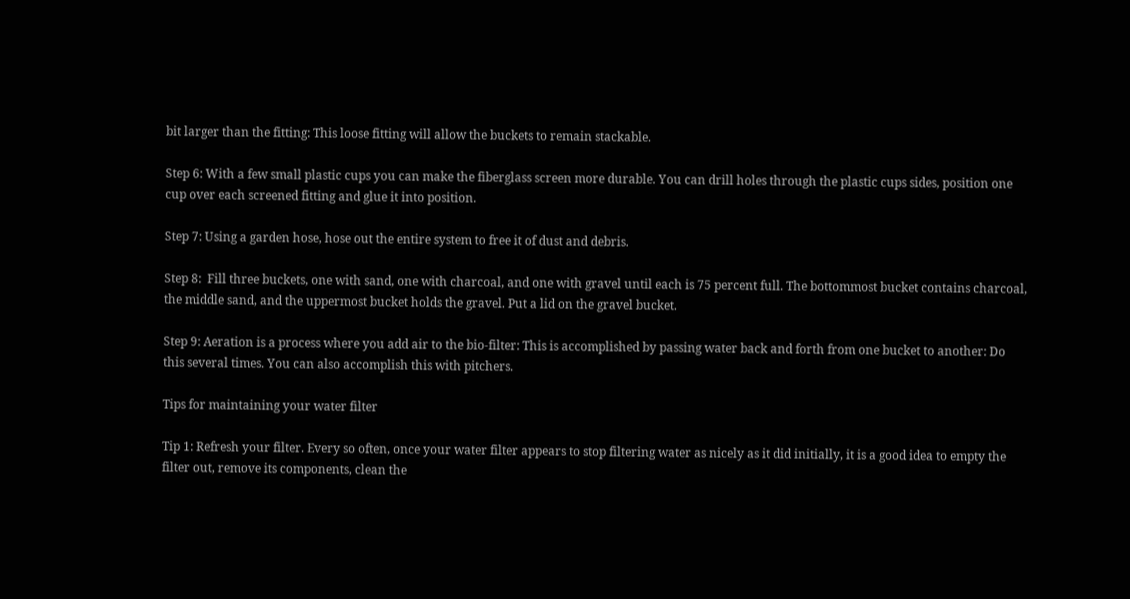bit larger than the fitting: This loose fitting will allow the buckets to remain stackable.

Step 6: With a few small plastic cups you can make the fiberglass screen more durable. You can drill holes through the plastic cups sides, position one cup over each screened fitting and glue it into position.

Step 7: Using a garden hose, hose out the entire system to free it of dust and debris.

Step 8:  Fill three buckets, one with sand, one with charcoal, and one with gravel until each is 75 percent full. The bottommost bucket contains charcoal, the middle sand, and the uppermost bucket holds the gravel. Put a lid on the gravel bucket.

Step 9: Aeration is a process where you add air to the bio-filter: This is accomplished by passing water back and forth from one bucket to another: Do this several times. You can also accomplish this with pitchers.

Tips for maintaining your water filter

Tip 1: Refresh your filter. Every so often, once your water filter appears to stop filtering water as nicely as it did initially, it is a good idea to empty the filter out, remove its components, clean the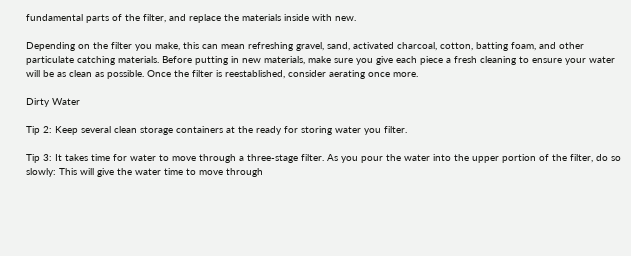fundamental parts of the filter, and replace the materials inside with new.

Depending on the filter you make, this can mean refreshing gravel, sand, activated charcoal, cotton, batting foam, and other particulate catching materials. Before putting in new materials, make sure you give each piece a fresh cleaning to ensure your water will be as clean as possible. Once the filter is reestablished, consider aerating once more.

Dirty Water

Tip 2: Keep several clean storage containers at the ready for storing water you filter.

Tip 3: It takes time for water to move through a three-stage filter. As you pour the water into the upper portion of the filter, do so slowly: This will give the water time to move through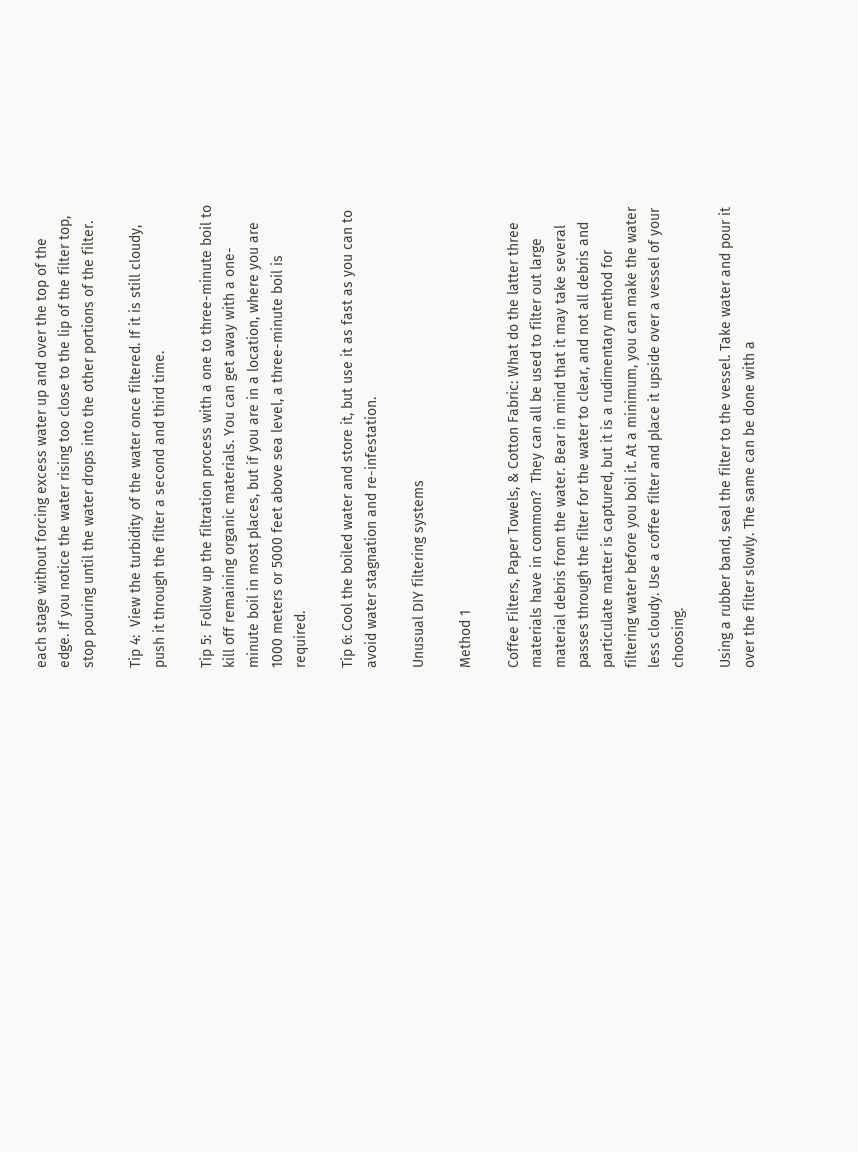each stage without forcing excess water up and over the top of the edge. If you notice the water rising too close to the lip of the filter top, stop pouring until the water drops into the other portions of the filter.

Tip 4:  View the turbidity of the water once filtered. If it is still cloudy, push it through the filter a second and third time.

Tip 5:  Follow up the filtration process with a one to three-minute boil to kill off remaining organic materials. You can get away with a one-minute boil in most places, but if you are in a location, where you are 1000 meters or 5000 feet above sea level, a three-minute boil is required.

Tip 6: Cool the boiled water and store it, but use it as fast as you can to avoid water stagnation and re-infestation.

Unusual DIY filtering systems

Method 1

Coffee Filters, Paper Towels, & Cotton Fabric: What do the latter three materials have in common?  They can all be used to filter out large material debris from the water. Bear in mind that it may take several passes through the filter for the water to clear, and not all debris and particulate matter is captured, but it is a rudimentary method for filtering water before you boil it. At a minimum, you can make the water less cloudy. Use a coffee filter and place it upside over a vessel of your choosing.

Using a rubber band, seal the filter to the vessel. Take water and pour it over the filter slowly. The same can be done with a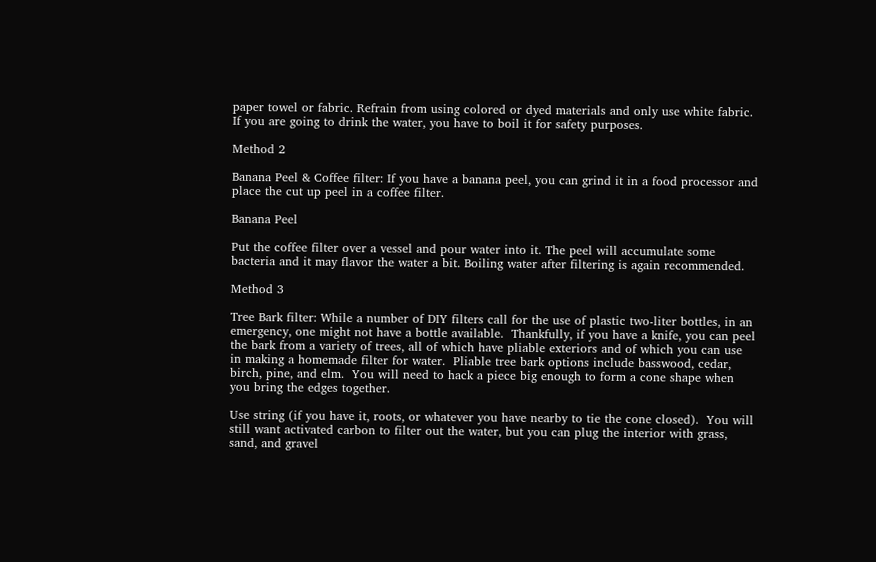paper towel or fabric. Refrain from using colored or dyed materials and only use white fabric. If you are going to drink the water, you have to boil it for safety purposes.

Method 2

Banana Peel & Coffee filter: If you have a banana peel, you can grind it in a food processor and place the cut up peel in a coffee filter.

Banana Peel

Put the coffee filter over a vessel and pour water into it. The peel will accumulate some bacteria and it may flavor the water a bit. Boiling water after filtering is again recommended.

Method 3

Tree Bark filter: While a number of DIY filters call for the use of plastic two-liter bottles, in an emergency, one might not have a bottle available.  Thankfully, if you have a knife, you can peel the bark from a variety of trees, all of which have pliable exteriors and of which you can use in making a homemade filter for water.  Pliable tree bark options include basswood, cedar, birch, pine, and elm.  You will need to hack a piece big enough to form a cone shape when you bring the edges together.

Use string (if you have it, roots, or whatever you have nearby to tie the cone closed).  You will still want activated carbon to filter out the water, but you can plug the interior with grass, sand, and gravel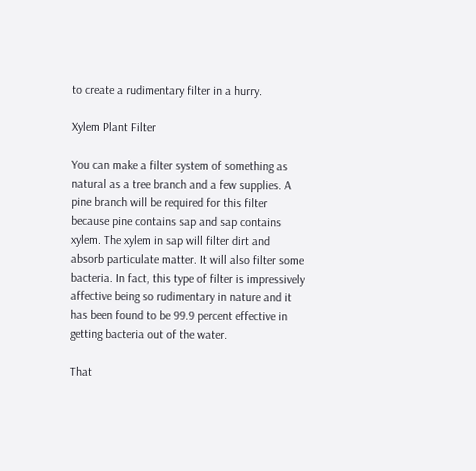to create a rudimentary filter in a hurry.

Xylem Plant Filter

You can make a filter system of something as natural as a tree branch and a few supplies. A pine branch will be required for this filter because pine contains sap and sap contains xylem. The xylem in sap will filter dirt and absorb particulate matter. It will also filter some bacteria. In fact, this type of filter is impressively affective being so rudimentary in nature and it has been found to be 99.9 percent effective in getting bacteria out of the water.

That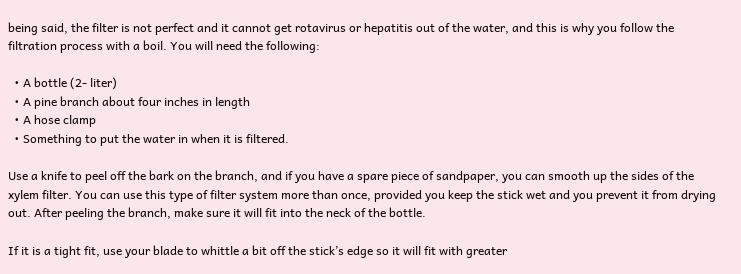being said, the filter is not perfect and it cannot get rotavirus or hepatitis out of the water, and this is why you follow the filtration process with a boil. You will need the following:

  • A bottle (2- liter)
  • A pine branch about four inches in length
  • A hose clamp
  • Something to put the water in when it is filtered.

Use a knife to peel off the bark on the branch, and if you have a spare piece of sandpaper, you can smooth up the sides of the xylem filter. You can use this type of filter system more than once, provided you keep the stick wet and you prevent it from drying out. After peeling the branch, make sure it will fit into the neck of the bottle.

If it is a tight fit, use your blade to whittle a bit off the stick’s edge so it will fit with greater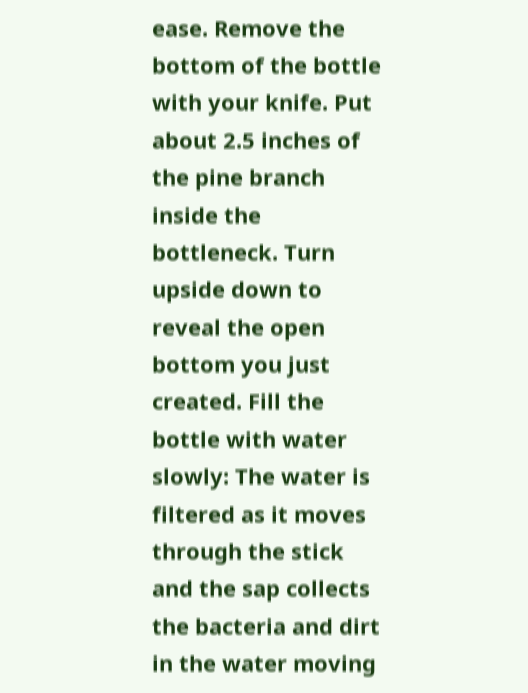ease. Remove the bottom of the bottle with your knife. Put about 2.5 inches of the pine branch inside the bottleneck. Turn upside down to reveal the open bottom you just created. Fill the bottle with water slowly: The water is filtered as it moves through the stick and the sap collects the bacteria and dirt in the water moving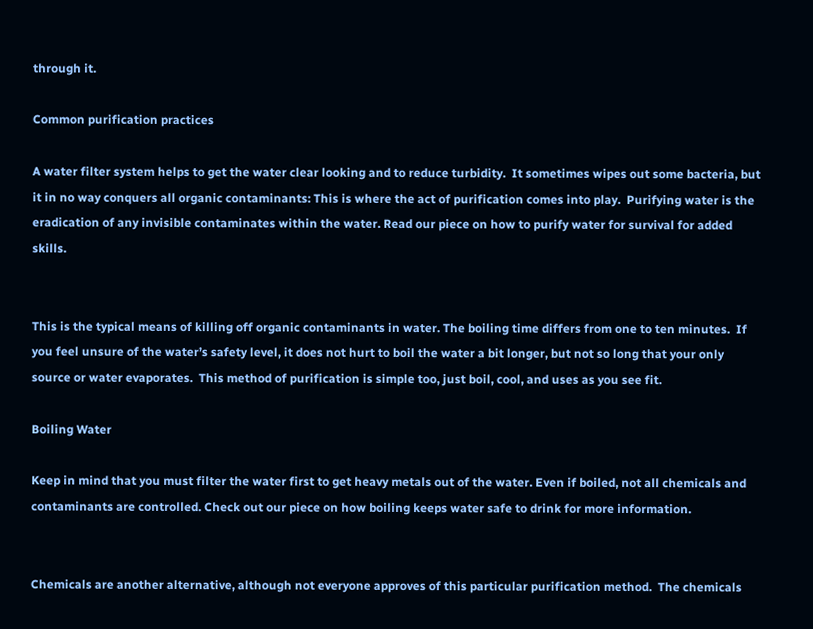through it.

Common purification practices

A water filter system helps to get the water clear looking and to reduce turbidity.  It sometimes wipes out some bacteria, but it in no way conquers all organic contaminants: This is where the act of purification comes into play.  Purifying water is the eradication of any invisible contaminates within the water. Read our piece on how to purify water for survival for added skills.


This is the typical means of killing off organic contaminants in water. The boiling time differs from one to ten minutes.  If you feel unsure of the water’s safety level, it does not hurt to boil the water a bit longer, but not so long that your only source or water evaporates.  This method of purification is simple too, just boil, cool, and uses as you see fit.

Boiling Water

Keep in mind that you must filter the water first to get heavy metals out of the water. Even if boiled, not all chemicals and contaminants are controlled. Check out our piece on how boiling keeps water safe to drink for more information.


Chemicals are another alternative, although not everyone approves of this particular purification method.  The chemicals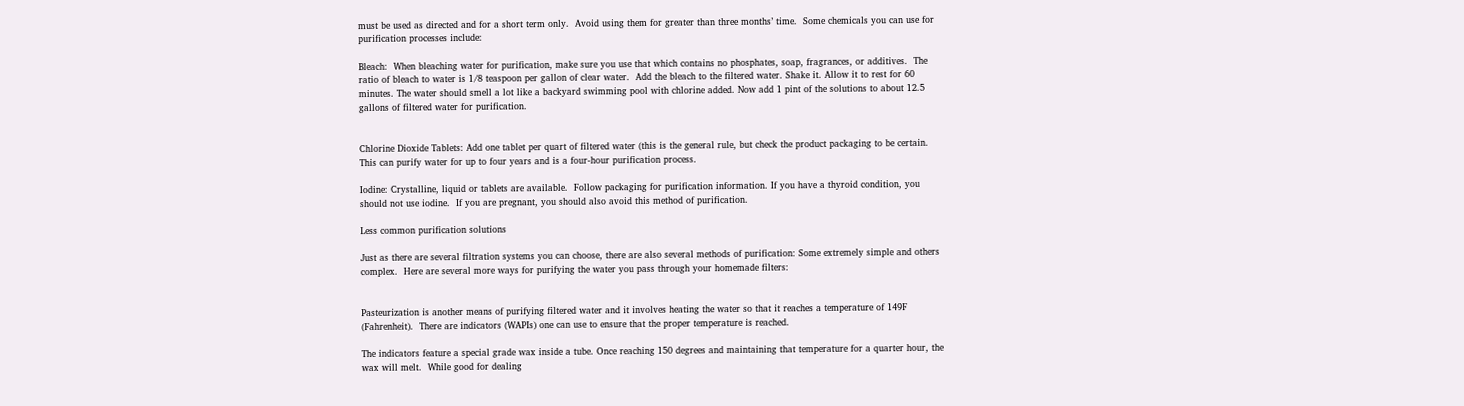must be used as directed and for a short term only.  Avoid using them for greater than three months’ time.  Some chemicals you can use for purification processes include:

Bleach:  When bleaching water for purification, make sure you use that which contains no phosphates, soap, fragrances, or additives.  The ratio of bleach to water is 1/8 teaspoon per gallon of clear water.  Add the bleach to the filtered water. Shake it. Allow it to rest for 60 minutes. The water should smell a lot like a backyard swimming pool with chlorine added. Now add 1 pint of the solutions to about 12.5 gallons of filtered water for purification.


Chlorine Dioxide Tablets: Add one tablet per quart of filtered water (this is the general rule, but check the product packaging to be certain.  This can purify water for up to four years and is a four-hour purification process.

Iodine: Crystalline, liquid or tablets are available.  Follow packaging for purification information. If you have a thyroid condition, you should not use iodine.  If you are pregnant, you should also avoid this method of purification.

Less common purification solutions

Just as there are several filtration systems you can choose, there are also several methods of purification: Some extremely simple and others complex.  Here are several more ways for purifying the water you pass through your homemade filters:


Pasteurization is another means of purifying filtered water and it involves heating the water so that it reaches a temperature of 149F (Fahrenheit).  There are indicators (WAPIs) one can use to ensure that the proper temperature is reached.

The indicators feature a special grade wax inside a tube. Once reaching 150 degrees and maintaining that temperature for a quarter hour, the wax will melt.  While good for dealing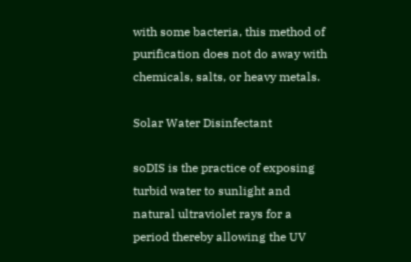with some bacteria, this method of purification does not do away with chemicals, salts, or heavy metals.

Solar Water Disinfectant

soDIS is the practice of exposing turbid water to sunlight and natural ultraviolet rays for a period thereby allowing the UV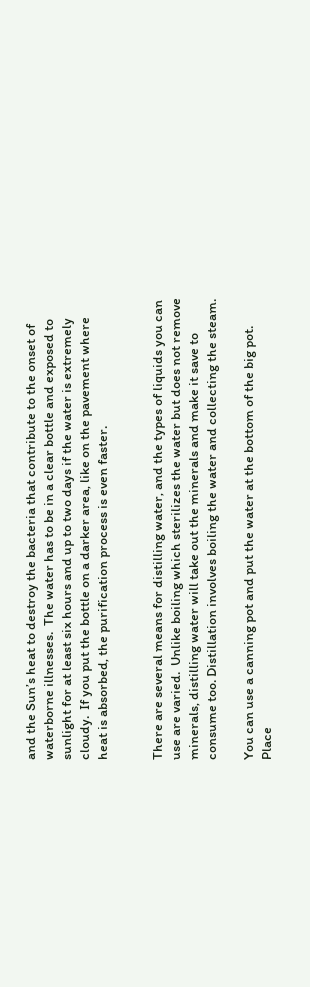and the Sun’s heat to destroy the bacteria that contribute to the onset of waterborne illnesses.  The water has to be in a clear bottle and exposed to sunlight for at least six hours and up to two days if the water is extremely cloudy.  If you put the bottle on a darker area, like on the pavement where heat is absorbed, the purification process is even faster.


There are several means for distilling water, and the types of liquids you can use are varied.  Unlike boiling which sterilizes the water but does not remove minerals, distilling water will take out the minerals and make it save to consume too. Distillation involves boiling the water and collecting the steam.

You can use a canning pot and put the water at the bottom of the big pot. Place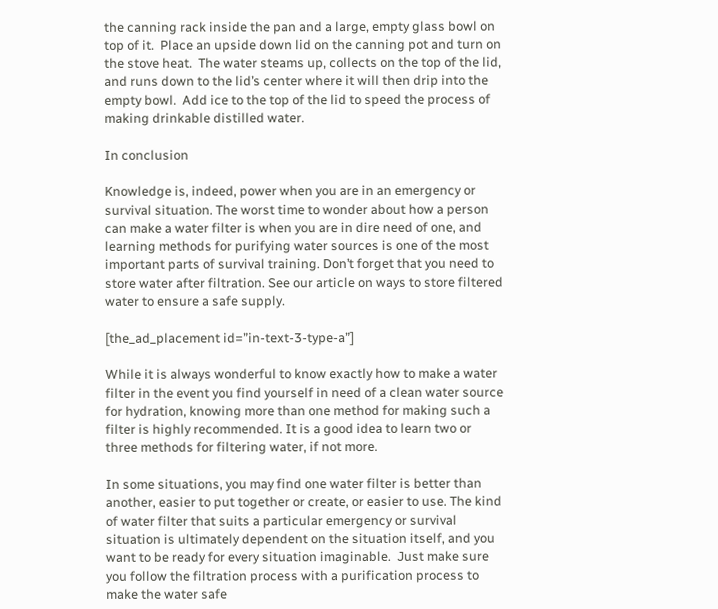the canning rack inside the pan and a large, empty glass bowl on top of it.  Place an upside down lid on the canning pot and turn on the stove heat.  The water steams up, collects on the top of the lid, and runs down to the lid’s center where it will then drip into the empty bowl.  Add ice to the top of the lid to speed the process of making drinkable distilled water.

In conclusion

Knowledge is, indeed, power when you are in an emergency or survival situation. The worst time to wonder about how a person can make a water filter is when you are in dire need of one, and learning methods for purifying water sources is one of the most important parts of survival training. Don’t forget that you need to store water after filtration. See our article on ways to store filtered water to ensure a safe supply.

[the_ad_placement id=”in-text-3-type-a”]

While it is always wonderful to know exactly how to make a water filter in the event you find yourself in need of a clean water source for hydration, knowing more than one method for making such a filter is highly recommended. It is a good idea to learn two or three methods for filtering water, if not more.

In some situations, you may find one water filter is better than another, easier to put together or create, or easier to use. The kind of water filter that suits a particular emergency or survival situation is ultimately dependent on the situation itself, and you want to be ready for every situation imaginable.  Just make sure you follow the filtration process with a purification process to make the water safe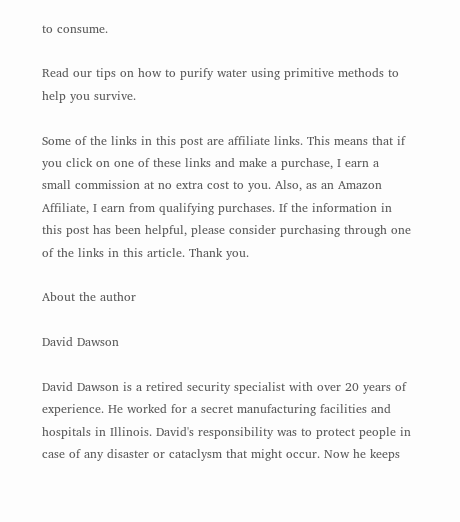to consume.

Read our tips on how to purify water using primitive methods to help you survive.

Some of the links in this post are affiliate links. This means that if you click on one of these links and make a purchase, I earn a small commission at no extra cost to you. Also, as an Amazon Affiliate, I earn from qualifying purchases. If the information in this post has been helpful, please consider purchasing through one of the links in this article. Thank you.

About the author

David Dawson

David Dawson is a retired security specialist with over 20 years of experience. He worked for a secret manufacturing facilities and hospitals in Illinois. David's responsibility was to protect people in case of any disaster or cataclysm that might occur. Now he keeps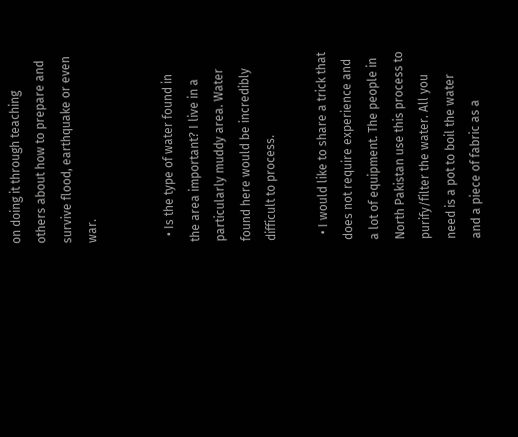on doing it through teaching others about how to prepare and survive flood, earthquake or even war.


  • Is the type of water found in the area important? I live in a particularly muddy area. Water found here would be incredibly difficult to process.

  • I would like to share a trick that does not require experience and a lot of equipment. The people in North Pakistan use this process to purify/filter the water. All you need is a pot to boil the water and a piece of fabric as a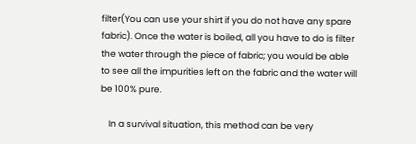filter(You can use your shirt if you do not have any spare fabric). Once the water is boiled, all you have to do is filter the water through the piece of fabric; you would be able to see all the impurities left on the fabric and the water will be 100% pure.

    In a survival situation, this method can be very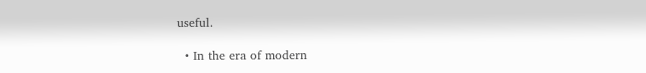useful.

  • In the era of modern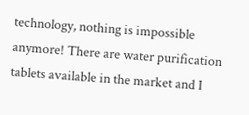technology, nothing is impossible anymore! There are water purification tablets available in the market and I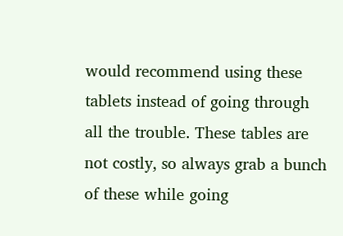would recommend using these tablets instead of going through all the trouble. These tables are not costly, so always grab a bunch of these while going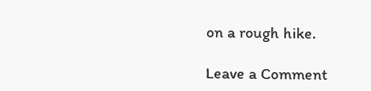on a rough hike.

Leave a Comment